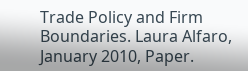Trade Policy and Firm Boundaries. Laura Alfaro, January 2010, Paper.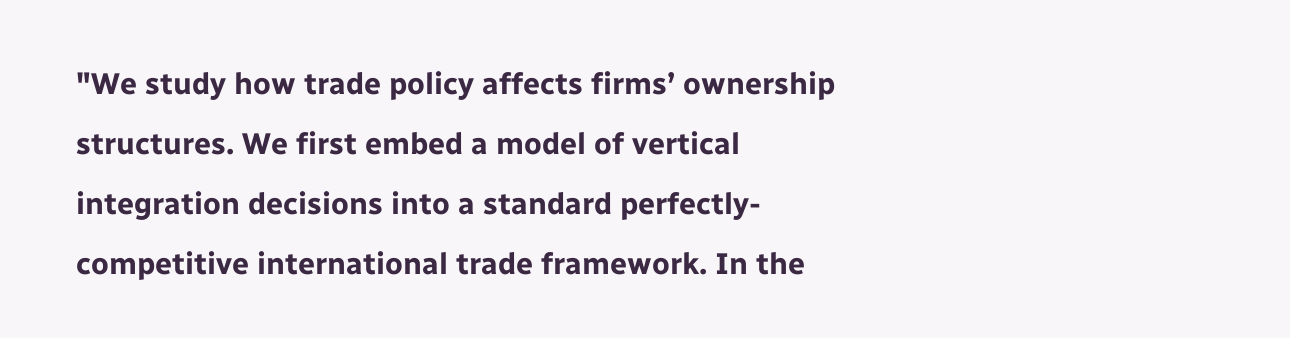"We study how trade policy affects firms’ ownership structures. We first embed a model of vertical integration decisions into a standard perfectly-competitive international trade framework. In the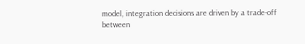model, integration decisions are driven by a trade-off between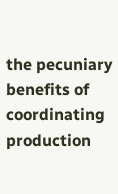the pecuniary benefits of coordinating production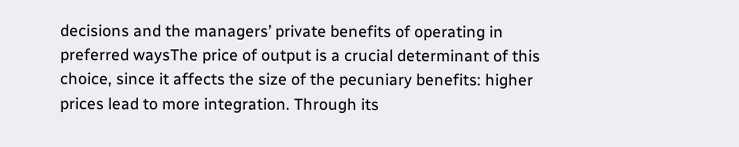decisions and the managers’ private benefits of operating in preferred waysThe price of output is a crucial determinant of this choice, since it affects the size of the pecuniary benefits: higher prices lead to more integration. Through its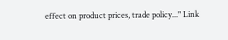effect on product prices, trade policy..." Link